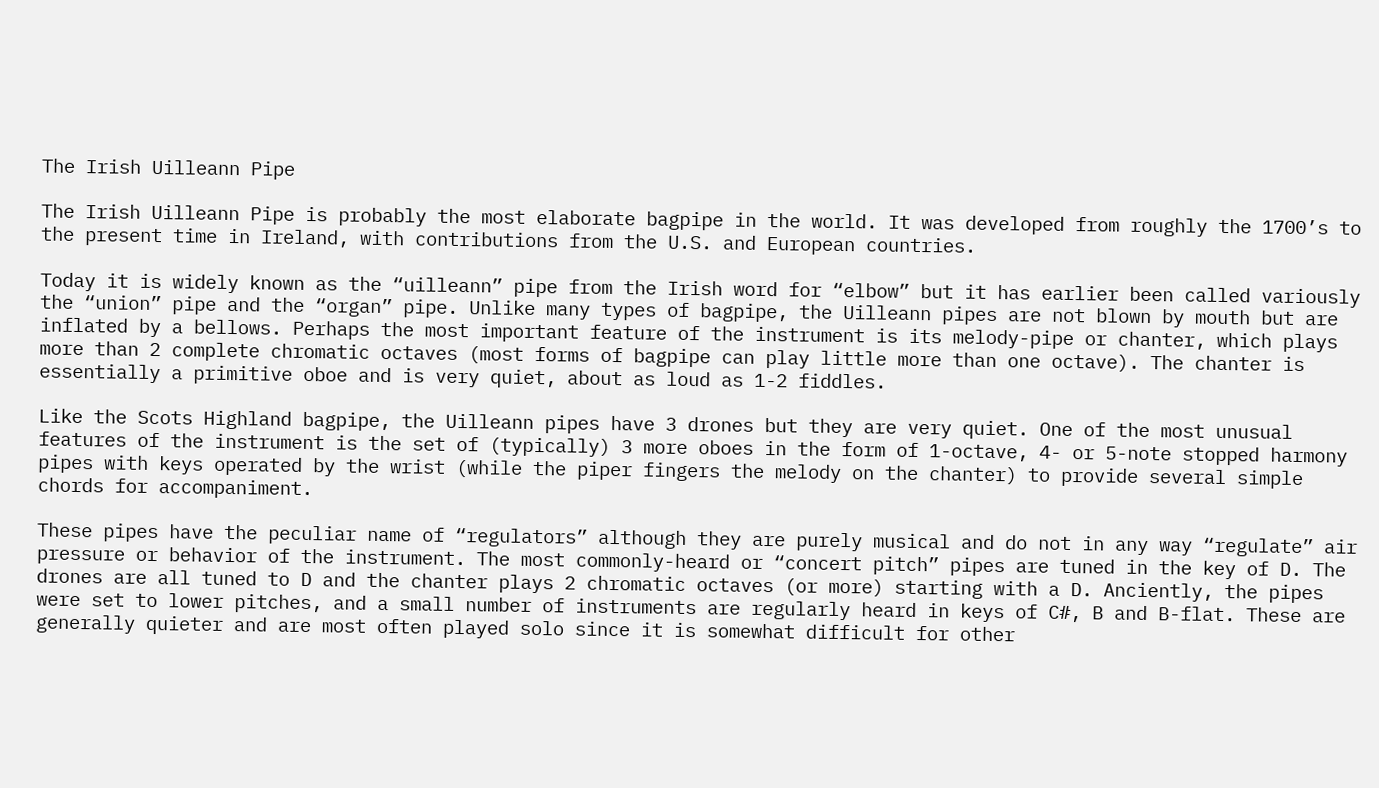The Irish Uilleann Pipe

The Irish Uilleann Pipe is probably the most elaborate bagpipe in the world. It was developed from roughly the 1700’s to the present time in Ireland, with contributions from the U.S. and European countries.

Today it is widely known as the “uilleann” pipe from the Irish word for “elbow” but it has earlier been called variously the “union” pipe and the “organ” pipe. Unlike many types of bagpipe, the Uilleann pipes are not blown by mouth but are inflated by a bellows. Perhaps the most important feature of the instrument is its melody-pipe or chanter, which plays more than 2 complete chromatic octaves (most forms of bagpipe can play little more than one octave). The chanter is essentially a primitive oboe and is very quiet, about as loud as 1-2 fiddles.

Like the Scots Highland bagpipe, the Uilleann pipes have 3 drones but they are very quiet. One of the most unusual features of the instrument is the set of (typically) 3 more oboes in the form of 1-octave, 4- or 5-note stopped harmony pipes with keys operated by the wrist (while the piper fingers the melody on the chanter) to provide several simple chords for accompaniment.

These pipes have the peculiar name of “regulators” although they are purely musical and do not in any way “regulate” air pressure or behavior of the instrument. The most commonly-heard or “concert pitch” pipes are tuned in the key of D. The drones are all tuned to D and the chanter plays 2 chromatic octaves (or more) starting with a D. Anciently, the pipes were set to lower pitches, and a small number of instruments are regularly heard in keys of C#, B and B-flat. These are generally quieter and are most often played solo since it is somewhat difficult for other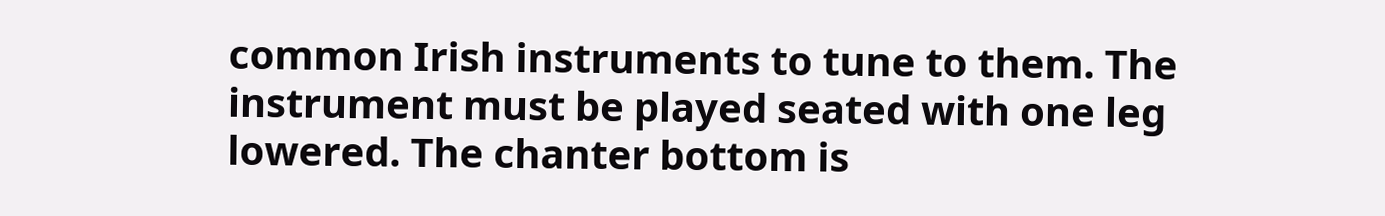common Irish instruments to tune to them. The instrument must be played seated with one leg lowered. The chanter bottom is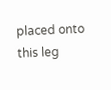placed onto this leg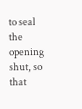to seal the opening shut, so that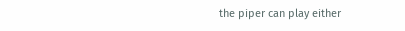the piper can play either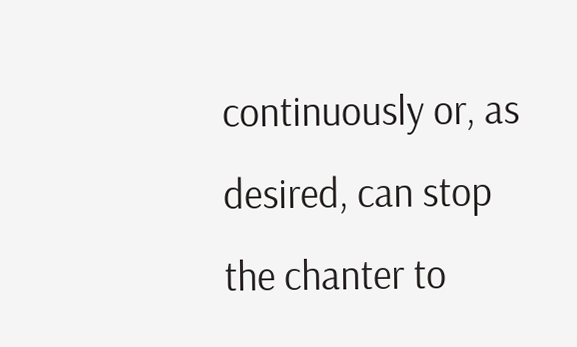continuously or, as desired, can stop the chanter to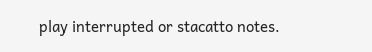play interrupted or stacatto notes.